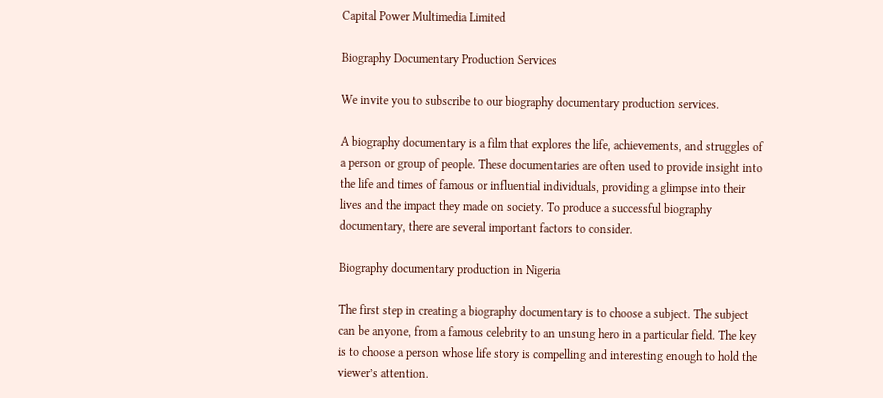Capital Power Multimedia Limited

Biography Documentary Production Services

We invite you to subscribe to our biography documentary production services.

A biography documentary is a film that explores the life, achievements, and struggles of a person or group of people. These documentaries are often used to provide insight into the life and times of famous or influential individuals, providing a glimpse into their lives and the impact they made on society. To produce a successful biography documentary, there are several important factors to consider.

Biography documentary production in Nigeria

The first step in creating a biography documentary is to choose a subject. The subject can be anyone, from a famous celebrity to an unsung hero in a particular field. The key is to choose a person whose life story is compelling and interesting enough to hold the viewer’s attention.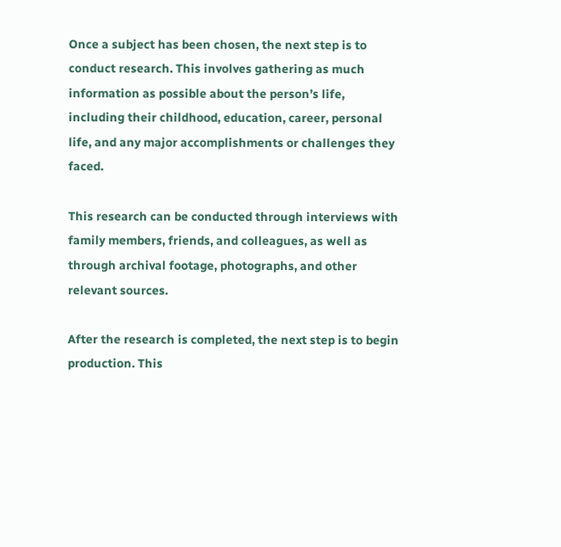Once a subject has been chosen, the next step is to conduct research. This involves gathering as much information as possible about the person’s life, including their childhood, education, career, personal life, and any major accomplishments or challenges they faced.

This research can be conducted through interviews with family members, friends, and colleagues, as well as through archival footage, photographs, and other relevant sources.

After the research is completed, the next step is to begin production. This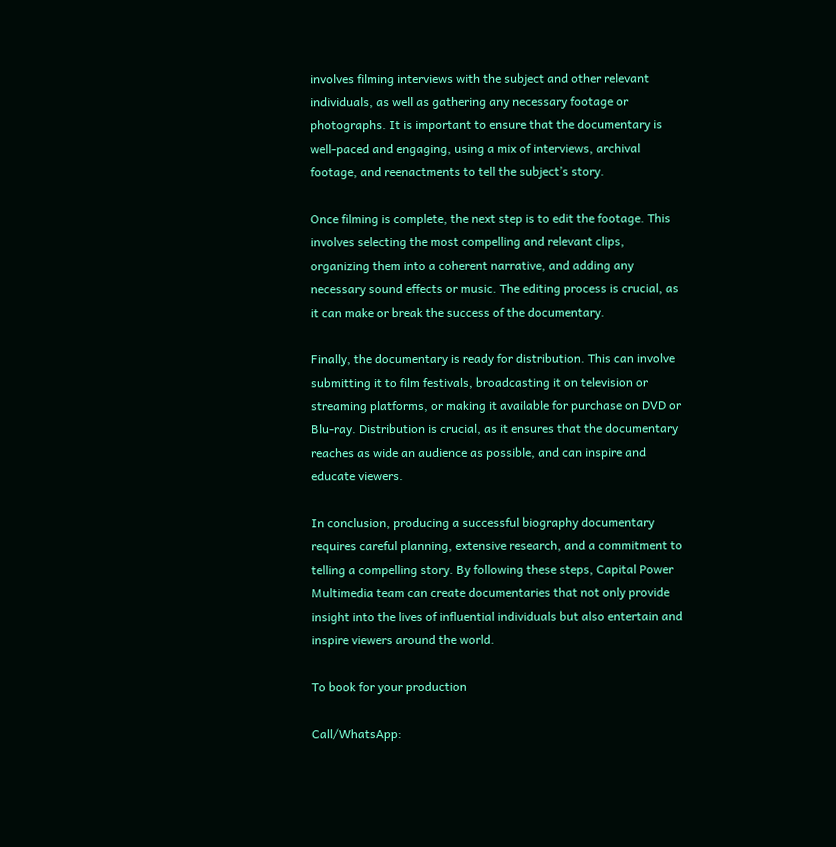involves filming interviews with the subject and other relevant individuals, as well as gathering any necessary footage or photographs. It is important to ensure that the documentary is well-paced and engaging, using a mix of interviews, archival footage, and reenactments to tell the subject’s story.

Once filming is complete, the next step is to edit the footage. This involves selecting the most compelling and relevant clips, organizing them into a coherent narrative, and adding any necessary sound effects or music. The editing process is crucial, as it can make or break the success of the documentary.

Finally, the documentary is ready for distribution. This can involve submitting it to film festivals, broadcasting it on television or streaming platforms, or making it available for purchase on DVD or Blu-ray. Distribution is crucial, as it ensures that the documentary reaches as wide an audience as possible, and can inspire and educate viewers.

In conclusion, producing a successful biography documentary requires careful planning, extensive research, and a commitment to telling a compelling story. By following these steps, Capital Power Multimedia team can create documentaries that not only provide insight into the lives of influential individuals but also entertain and inspire viewers around the world.

To book for your production

Call/WhatsApp: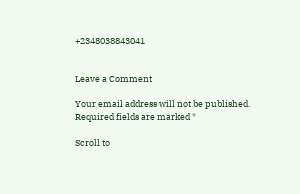+2348038843041


Leave a Comment

Your email address will not be published. Required fields are marked *

Scroll to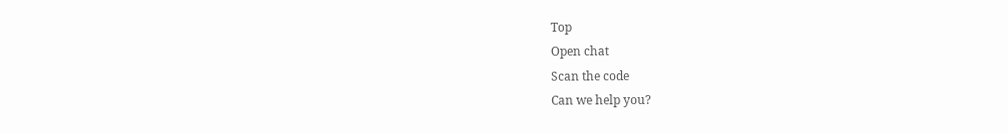Top
Open chat
Scan the code
Can we help you?